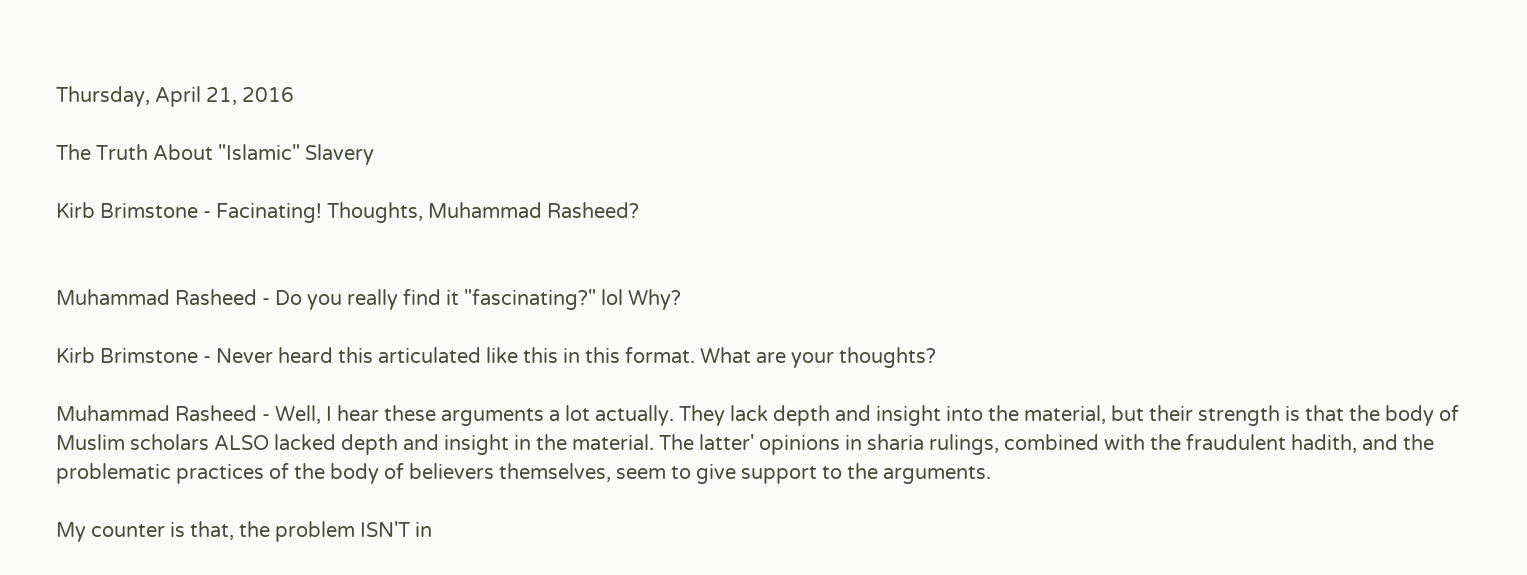Thursday, April 21, 2016

The Truth About "Islamic" Slavery

Kirb Brimstone - Facinating! Thoughts, Muhammad Rasheed?


Muhammad Rasheed - Do you really find it "fascinating?" lol Why?

Kirb Brimstone - Never heard this articulated like this in this format. What are your thoughts?

Muhammad Rasheed - Well, I hear these arguments a lot actually. They lack depth and insight into the material, but their strength is that the body of Muslim scholars ALSO lacked depth and insight in the material. The latter' opinions in sharia rulings, combined with the fraudulent hadith, and the problematic practices of the body of believers themselves, seem to give support to the arguments.

My counter is that, the problem ISN'T in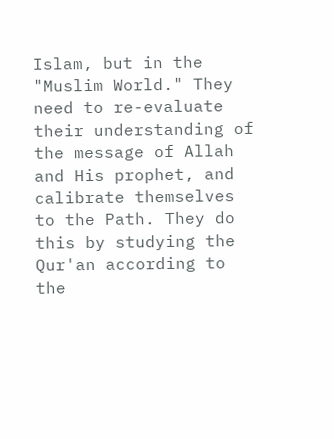Islam, but in the "Muslim World." They need to re-evaluate their understanding of the message of Allah and His prophet, and calibrate themselves to the Path. They do this by studying the Qur'an according to the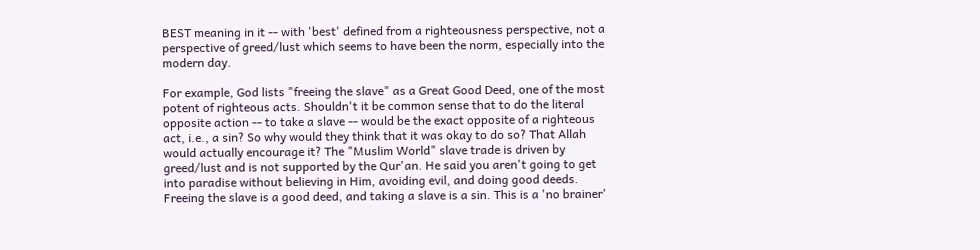BEST meaning in it -- with 'best' defined from a righteousness perspective, not a perspective of greed/lust which seems to have been the norm, especially into the modern day.

For example, God lists "freeing the slave" as a Great Good Deed, one of the most potent of righteous acts. Shouldn't it be common sense that to do the literal opposite action -- to take a slave -- would be the exact opposite of a righteous act, i.e., a sin? So why would they think that it was okay to do so? That Allah would actually encourage it? The "Muslim World" slave trade is driven by greed/lust and is not supported by the Qur'an. He said you aren't going to get into paradise without believing in Him, avoiding evil, and doing good deeds. Freeing the slave is a good deed, and taking a slave is a sin. This is a 'no brainer'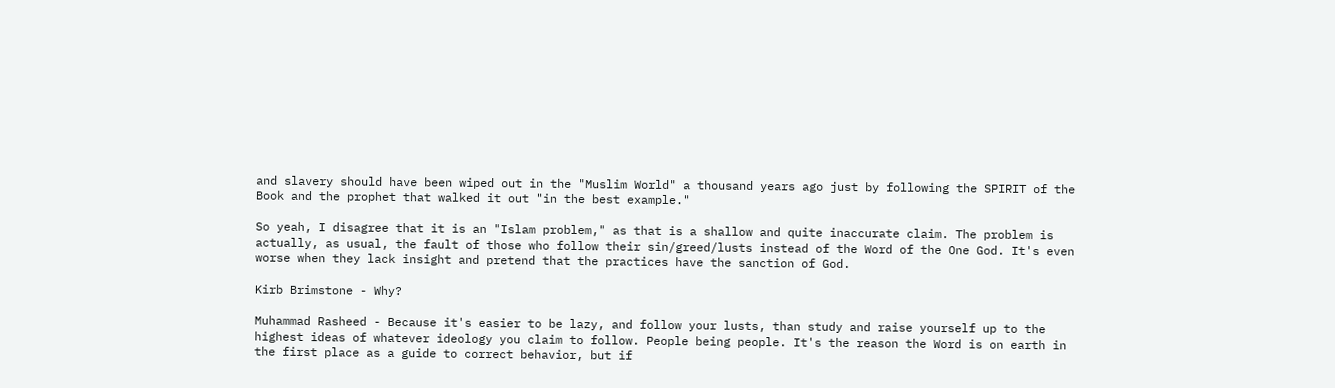and slavery should have been wiped out in the "Muslim World" a thousand years ago just by following the SPIRIT of the Book and the prophet that walked it out "in the best example."

So yeah, I disagree that it is an "Islam problem," as that is a shallow and quite inaccurate claim. The problem is actually, as usual, the fault of those who follow their sin/greed/lusts instead of the Word of the One God. It's even worse when they lack insight and pretend that the practices have the sanction of God.

Kirb Brimstone - Why?

Muhammad Rasheed - Because it's easier to be lazy, and follow your lusts, than study and raise yourself up to the highest ideas of whatever ideology you claim to follow. People being people. It's the reason the Word is on earth in the first place as a guide to correct behavior, but if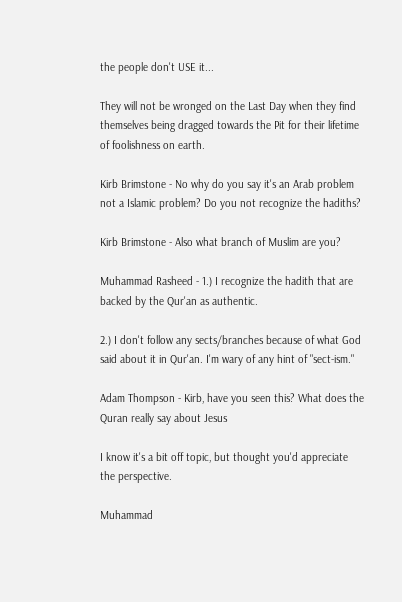the people don't USE it...

They will not be wronged on the Last Day when they find themselves being dragged towards the Pit for their lifetime of foolishness on earth.

Kirb Brimstone - No why do you say it's an Arab problem not a Islamic problem? Do you not recognize the hadiths?

Kirb Brimstone - Also what branch of Muslim are you?

Muhammad Rasheed - 1.) I recognize the hadith that are backed by the Qur'an as authentic.

2.) I don't follow any sects/branches because of what God said about it in Qur'an. I'm wary of any hint of "sect-ism."

Adam Thompson - Kirb, have you seen this? What does the Quran really say about Jesus

I know it's a bit off topic, but thought you'd appreciate the perspective.

Muhammad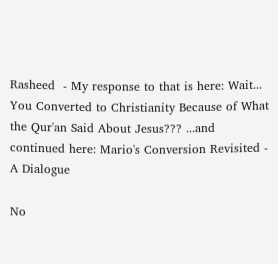Rasheed  - My response to that is here: Wait... You Converted to Christianity Because of What the Qur'an Said About Jesus??? ...and continued here: Mario's Conversion Revisited - A Dialogue

No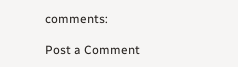comments:

Post a Comment